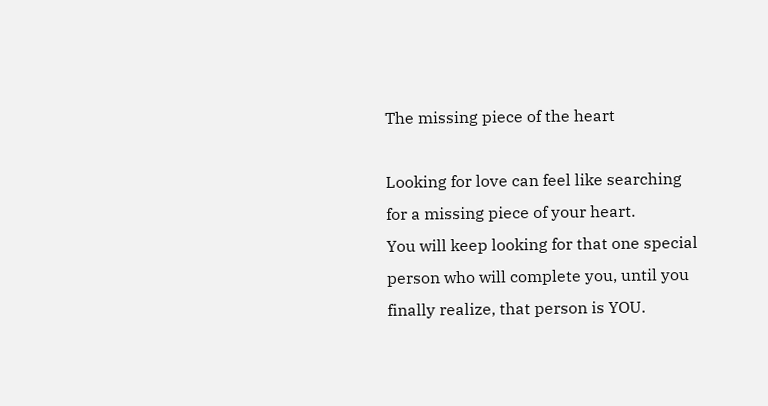The missing piece of the heart

Looking for love can feel like searching for a missing piece of your heart.
You will keep looking for that one special person who will complete you, until you finally realize, that person is YOU.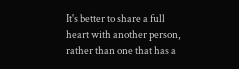It's better to share a full heart with another person, rather than one that has a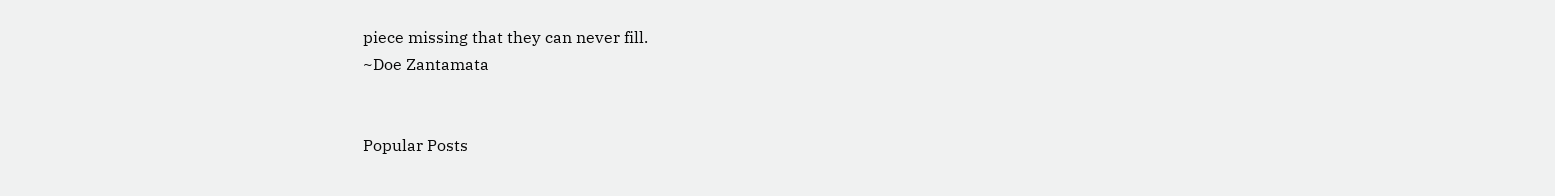piece missing that they can never fill.
~Doe Zantamata


Popular Posts